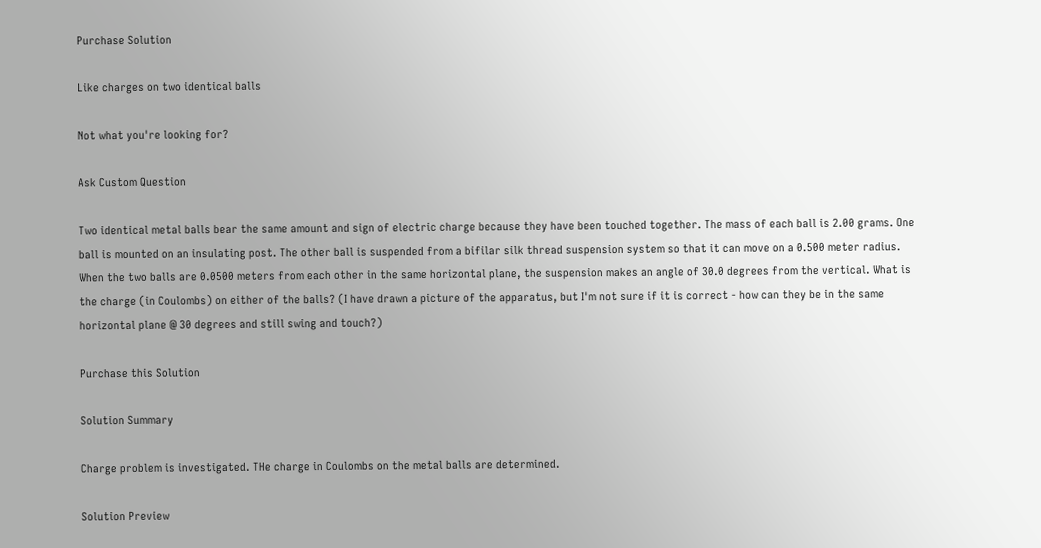Purchase Solution

Like charges on two identical balls

Not what you're looking for?

Ask Custom Question

Two identical metal balls bear the same amount and sign of electric charge because they have been touched together. The mass of each ball is 2.00 grams. One ball is mounted on an insulating post. The other ball is suspended from a bifilar silk thread suspension system so that it can move on a 0.500 meter radius. When the two balls are 0.0500 meters from each other in the same horizontal plane, the suspension makes an angle of 30.0 degrees from the vertical. What is the charge (in Coulombs) on either of the balls? (I have drawn a picture of the apparatus, but I'm not sure if it is correct - how can they be in the same horizontal plane @ 30 degrees and still swing and touch?)

Purchase this Solution

Solution Summary

Charge problem is investigated. THe charge in Coulombs on the metal balls are determined.

Solution Preview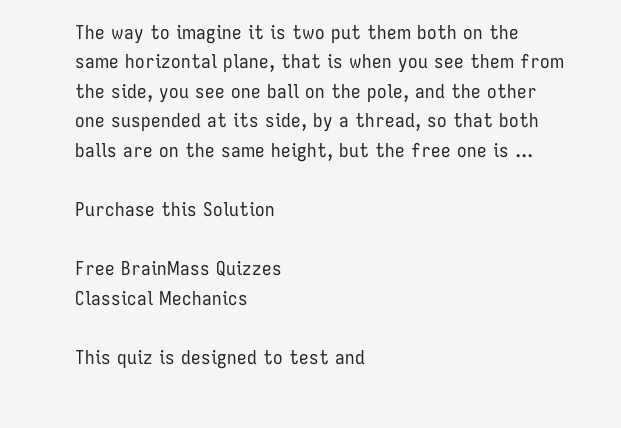The way to imagine it is two put them both on the same horizontal plane, that is when you see them from the side, you see one ball on the pole, and the other one suspended at its side, by a thread, so that both balls are on the same height, but the free one is ...

Purchase this Solution

Free BrainMass Quizzes
Classical Mechanics

This quiz is designed to test and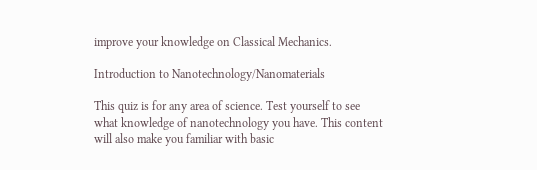improve your knowledge on Classical Mechanics.

Introduction to Nanotechnology/Nanomaterials

This quiz is for any area of science. Test yourself to see what knowledge of nanotechnology you have. This content will also make you familiar with basic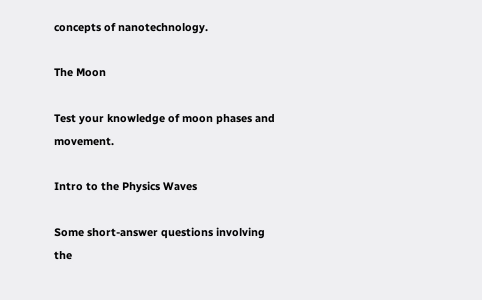concepts of nanotechnology.

The Moon

Test your knowledge of moon phases and movement.

Intro to the Physics Waves

Some short-answer questions involving the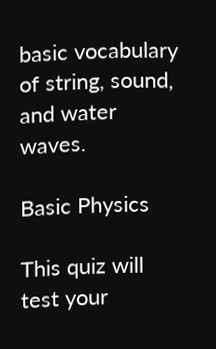basic vocabulary of string, sound, and water waves.

Basic Physics

This quiz will test your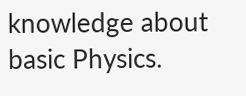knowledge about basic Physics.